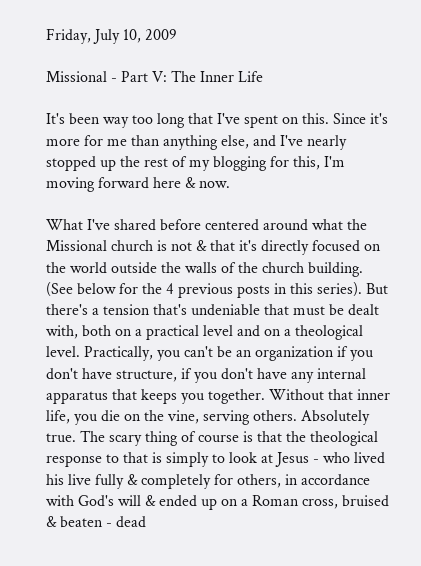Friday, July 10, 2009

Missional - Part V: The Inner Life

It's been way too long that I've spent on this. Since it's more for me than anything else, and I've nearly stopped up the rest of my blogging for this, I'm moving forward here & now.

What I've shared before centered around what the Missional church is not & that it's directly focused on the world outside the walls of the church building. (See below for the 4 previous posts in this series). But there's a tension that's undeniable that must be dealt with, both on a practical level and on a theological level. Practically, you can't be an organization if you don't have structure, if you don't have any internal apparatus that keeps you together. Without that inner life, you die on the vine, serving others. Absolutely true. The scary thing of course is that the theological response to that is simply to look at Jesus - who lived his live fully & completely for others, in accordance with God's will & ended up on a Roman cross, bruised & beaten - dead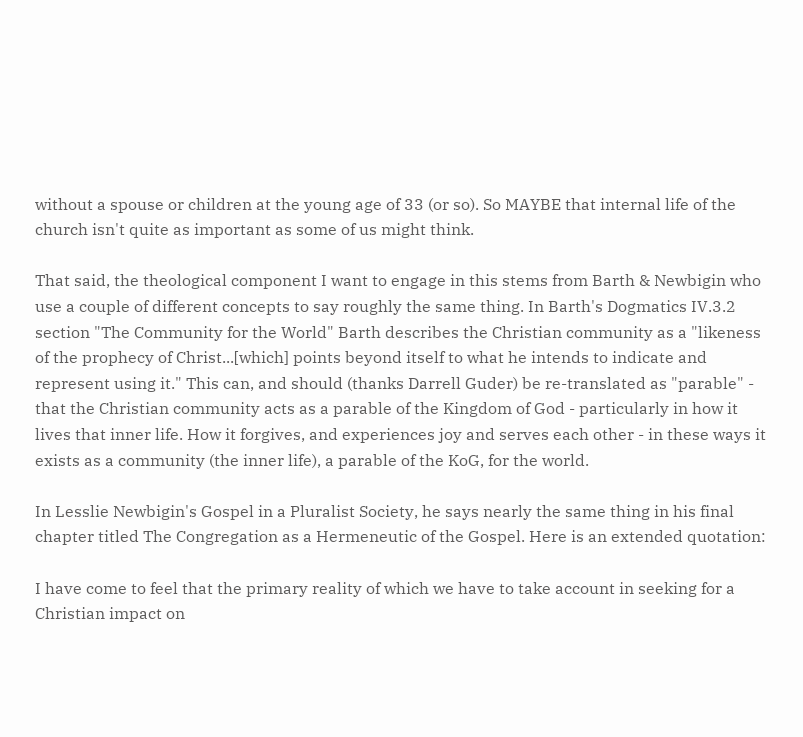without a spouse or children at the young age of 33 (or so). So MAYBE that internal life of the church isn't quite as important as some of us might think.

That said, the theological component I want to engage in this stems from Barth & Newbigin who use a couple of different concepts to say roughly the same thing. In Barth's Dogmatics IV.3.2 section "The Community for the World" Barth describes the Christian community as a "likeness of the prophecy of Christ...[which] points beyond itself to what he intends to indicate and represent using it." This can, and should (thanks Darrell Guder) be re-translated as "parable" - that the Christian community acts as a parable of the Kingdom of God - particularly in how it lives that inner life. How it forgives, and experiences joy and serves each other - in these ways it exists as a community (the inner life), a parable of the KoG, for the world.

In Lesslie Newbigin's Gospel in a Pluralist Society, he says nearly the same thing in his final chapter titled The Congregation as a Hermeneutic of the Gospel. Here is an extended quotation:

I have come to feel that the primary reality of which we have to take account in seeking for a Christian impact on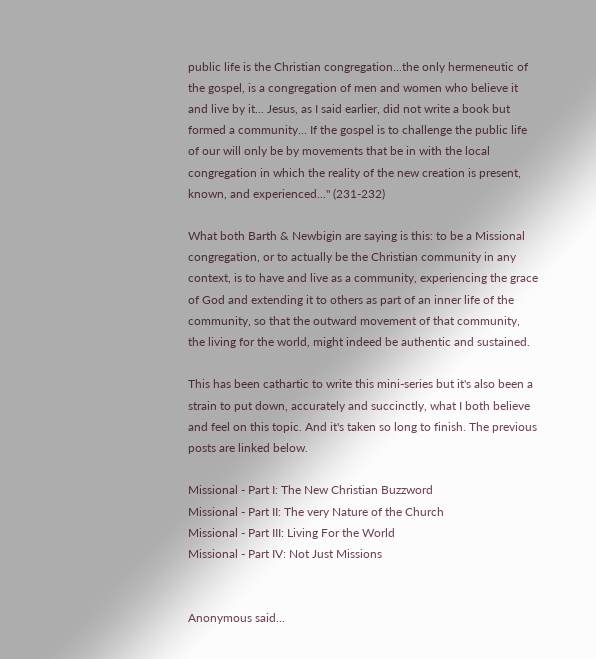public life is the Christian congregation...the only hermeneutic of the gospel, is a congregation of men and women who believe it and live by it... Jesus, as I said earlier, did not write a book but formed a community... If the gospel is to challenge the public life of our will only be by movements that be in with the local congregation in which the reality of the new creation is present, known, and experienced..." (231-232)

What both Barth & Newbigin are saying is this: to be a Missional congregation, or to actually be the Christian community in any context, is to have and live as a community, experiencing the grace of God and extending it to others as part of an inner life of the community, so that the outward movement of that community, the living for the world, might indeed be authentic and sustained.

This has been cathartic to write this mini-series but it's also been a strain to put down, accurately and succinctly, what I both believe and feel on this topic. And it's taken so long to finish. The previous posts are linked below.

Missional - Part I: The New Christian Buzzword
Missional - Part II: The very Nature of the Church
Missional - Part III: Living For the World
Missional - Part IV: Not Just Missions


Anonymous said...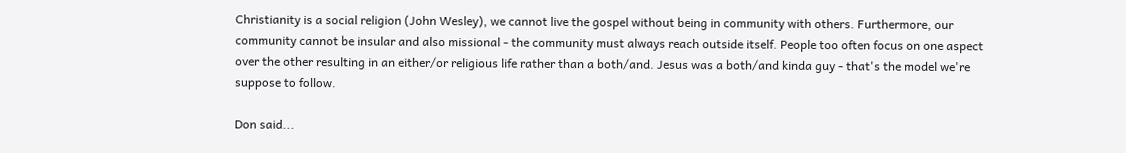Christianity is a social religion (John Wesley), we cannot live the gospel without being in community with others. Furthermore, our community cannot be insular and also missional - the community must always reach outside itself. People too often focus on one aspect over the other resulting in an either/or religious life rather than a both/and. Jesus was a both/and kinda guy - that's the model we're suppose to follow.

Don said...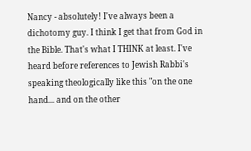Nancy - absolutely! I've always been a dichotomy guy. I think I get that from God in the Bible. That's what I THINK at least. I've heard before references to Jewish Rabbi's speaking theologically like this "on the one hand... and on the other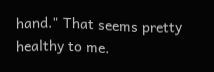hand." That seems pretty healthy to me.